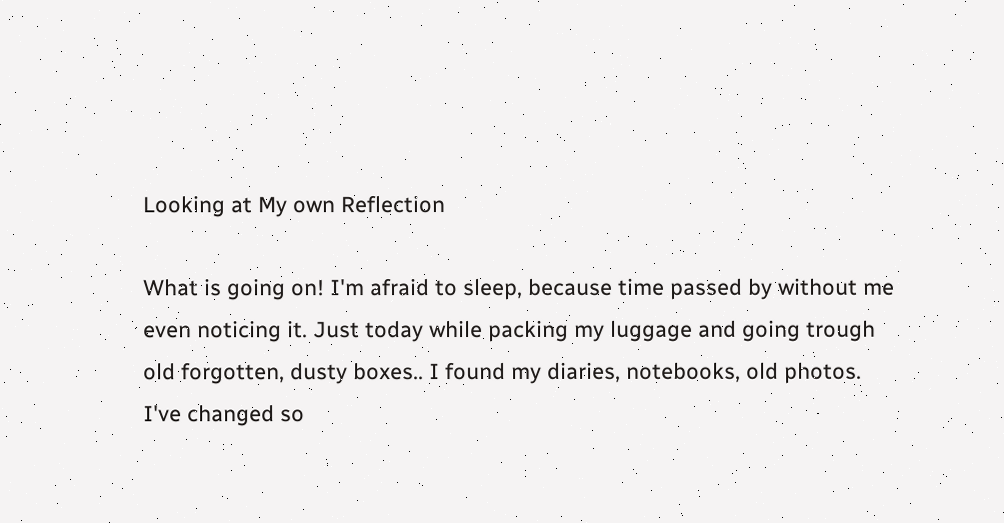Looking at My own Reflection

What is going on! I'm afraid to sleep, because time passed by without me even noticing it. Just today while packing my luggage and going trough old forgotten, dusty boxes.. I found my diaries, notebooks, old photos. I've changed so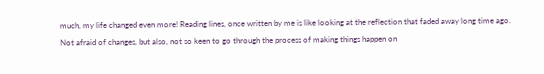much, my life changed even more! Reading lines, once written by me is like looking at the reflection that faded away long time ago.
Not afraid of changes, but also, not so keen to go through the process of making things happen on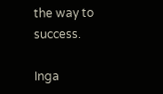the way to success.

Inga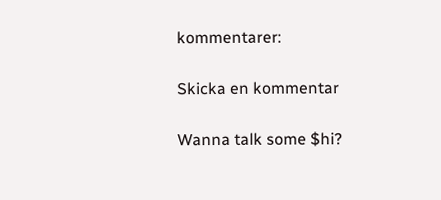kommentarer:

Skicka en kommentar

Wanna talk some $hi?